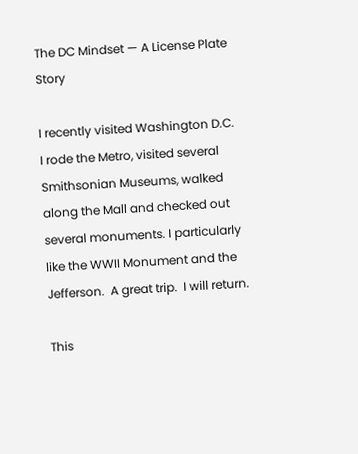The DC Mindset — A License Plate Story

I recently visited Washington D.C.  I rode the Metro, visited several Smithsonian Museums, walked along the Mall and checked out several monuments. I particularly like the WWII Monument and the Jefferson.  A great trip.  I will return.

This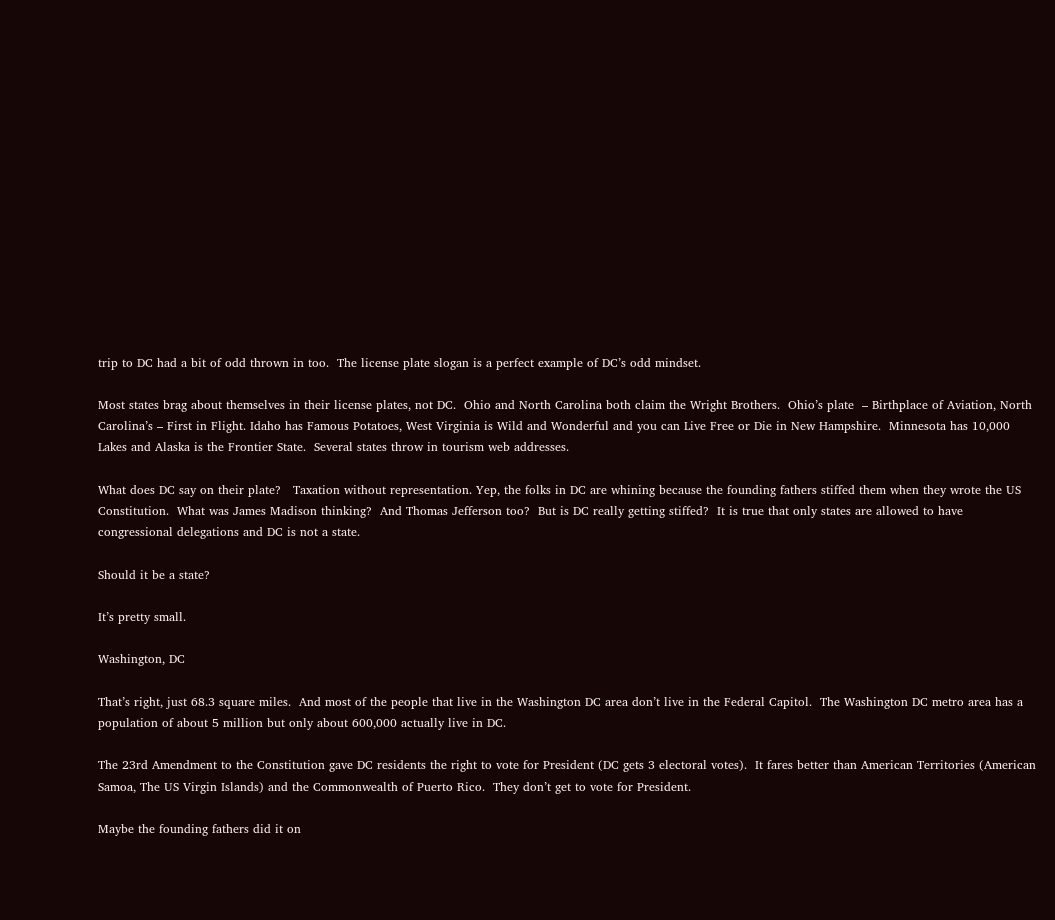trip to DC had a bit of odd thrown in too.  The license plate slogan is a perfect example of DC’s odd mindset.

Most states brag about themselves in their license plates, not DC.  Ohio and North Carolina both claim the Wright Brothers.  Ohio’s plate  – Birthplace of Aviation, North Carolina’s – First in Flight. Idaho has Famous Potatoes, West Virginia is Wild and Wonderful and you can Live Free or Die in New Hampshire.  Minnesota has 10,000 Lakes and Alaska is the Frontier State.  Several states throw in tourism web addresses.

What does DC say on their plate?   Taxation without representation. Yep, the folks in DC are whining because the founding fathers stiffed them when they wrote the US Constitution.  What was James Madison thinking?  And Thomas Jefferson too?  But is DC really getting stiffed?  It is true that only states are allowed to have congressional delegations and DC is not a state.

Should it be a state?

It’s pretty small.

Washington, DC

That’s right, just 68.3 square miles.  And most of the people that live in the Washington DC area don’t live in the Federal Capitol.  The Washington DC metro area has a population of about 5 million but only about 600,000 actually live in DC.

The 23rd Amendment to the Constitution gave DC residents the right to vote for President (DC gets 3 electoral votes).  It fares better than American Territories (American Samoa, The US Virgin Islands) and the Commonwealth of Puerto Rico.  They don’t get to vote for President.

Maybe the founding fathers did it on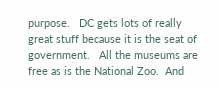purpose.   DC gets lots of really great stuff because it is the seat of government.   All the museums are free as is the National Zoo.  And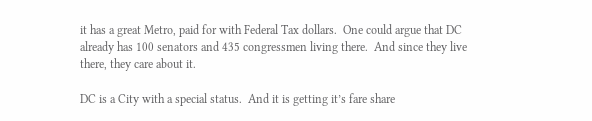it has a great Metro, paid for with Federal Tax dollars.  One could argue that DC already has 100 senators and 435 congressmen living there.  And since they live there, they care about it.

DC is a City with a special status.  And it is getting it’s fare share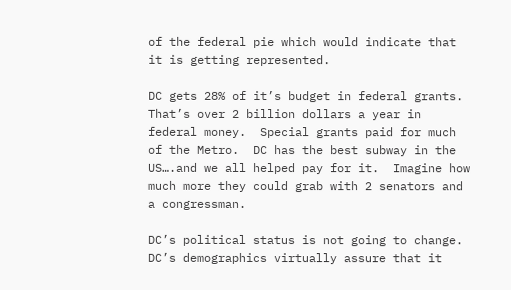of the federal pie which would indicate that it is getting represented.

DC gets 28% of it’s budget in federal grants.  That’s over 2 billion dollars a year in federal money.  Special grants paid for much of the Metro.  DC has the best subway in the US….and we all helped pay for it.  Imagine how much more they could grab with 2 senators and a congressman.

DC’s political status is not going to change.   DC’s demographics virtually assure that it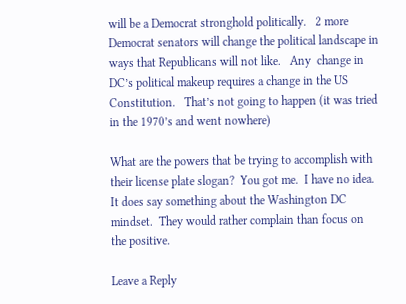will be a Democrat stronghold politically.   2 more Democrat senators will change the political landscape in ways that Republicans will not like.   Any  change in DC’s political makeup requires a change in the US Constitution.   That’s not going to happen (it was tried in the 1970’s and went nowhere)

What are the powers that be trying to accomplish with their license plate slogan?  You got me.  I have no idea.  It does say something about the Washington DC mindset.  They would rather complain than focus on the positive.

Leave a Reply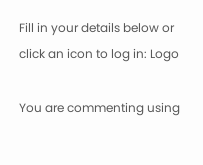Fill in your details below or click an icon to log in: Logo

You are commenting using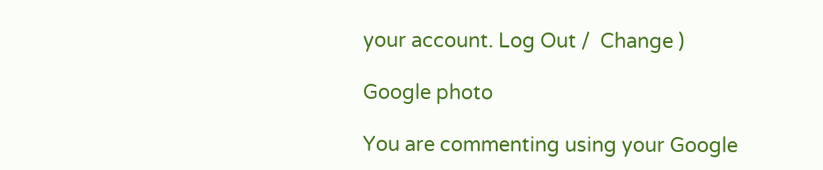your account. Log Out /  Change )

Google photo

You are commenting using your Google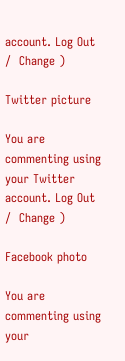account. Log Out /  Change )

Twitter picture

You are commenting using your Twitter account. Log Out /  Change )

Facebook photo

You are commenting using your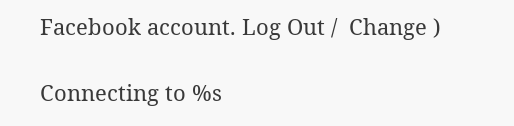Facebook account. Log Out /  Change )

Connecting to %s